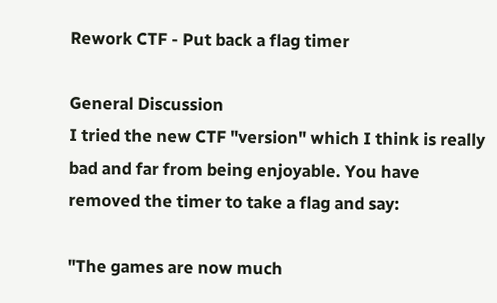Rework CTF - Put back a flag timer

General Discussion
I tried the new CTF "version" which I think is really bad and far from being enjoyable. You have removed the timer to take a flag and say:

"The games are now much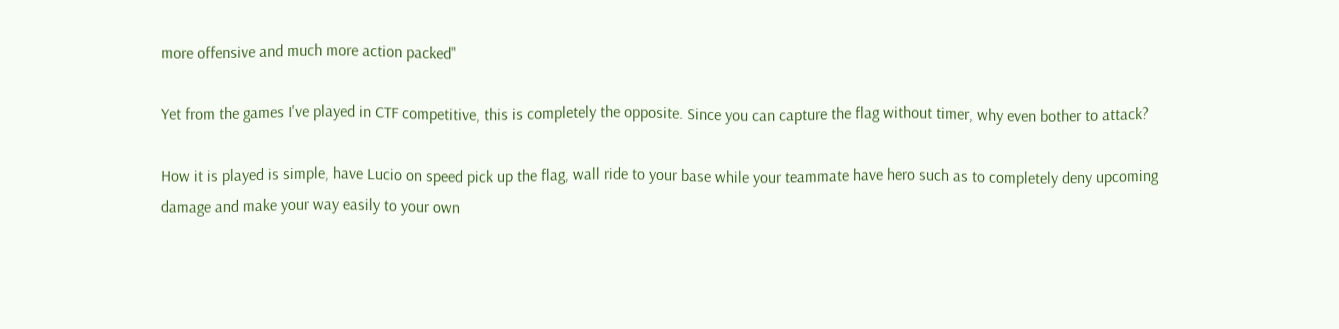more offensive and much more action packed"

Yet from the games I've played in CTF competitive, this is completely the opposite. Since you can capture the flag without timer, why even bother to attack?

How it is played is simple, have Lucio on speed pick up the flag, wall ride to your base while your teammate have hero such as to completely deny upcoming damage and make your way easily to your own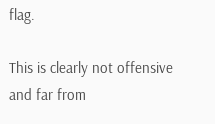flag.

This is clearly not offensive and far from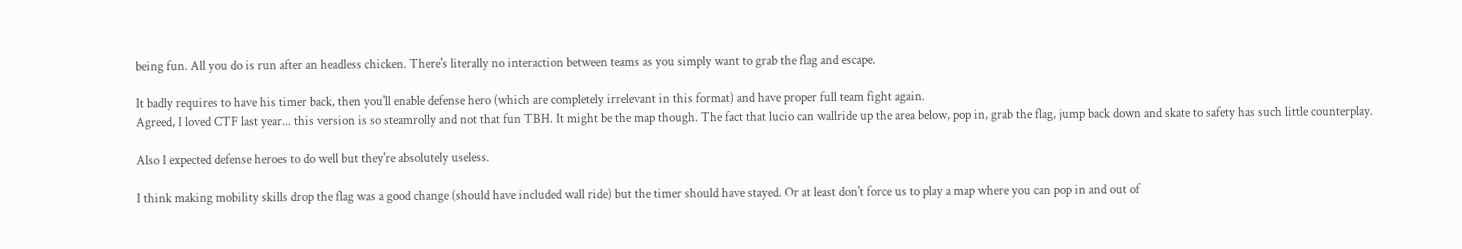being fun. All you do is run after an headless chicken. There's literally no interaction between teams as you simply want to grab the flag and escape.

It badly requires to have his timer back, then you'll enable defense hero (which are completely irrelevant in this format) and have proper full team fight again.
Agreed, I loved CTF last year... this version is so steamrolly and not that fun TBH. It might be the map though. The fact that lucio can wallride up the area below, pop in, grab the flag, jump back down and skate to safety has such little counterplay.

Also I expected defense heroes to do well but they're absolutely useless.

I think making mobility skills drop the flag was a good change (should have included wall ride) but the timer should have stayed. Or at least don't force us to play a map where you can pop in and out of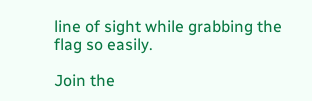line of sight while grabbing the flag so easily.

Join the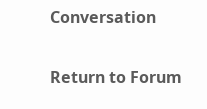Conversation

Return to Forum